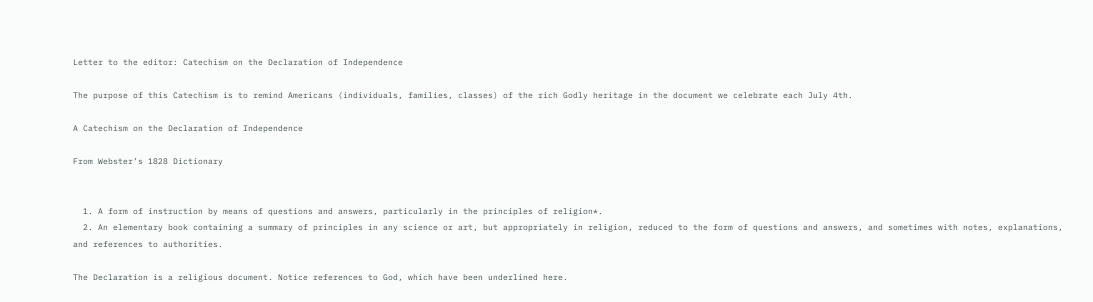Letter to the editor: Catechism on the Declaration of Independence

The purpose of this Catechism is to remind Americans (individuals, families, classes) of the rich Godly heritage in the document we celebrate each July 4th.

A Catechism on the Declaration of Independence

From Webster’s 1828 Dictionary


  1. A form of instruction by means of questions and answers, particularly in the principles of religion*.
  2. An elementary book containing a summary of principles in any science or art, but appropriately in religion, reduced to the form of questions and answers, and sometimes with notes, explanations, and references to authorities.

The Declaration is a religious document. Notice references to God, which have been underlined here.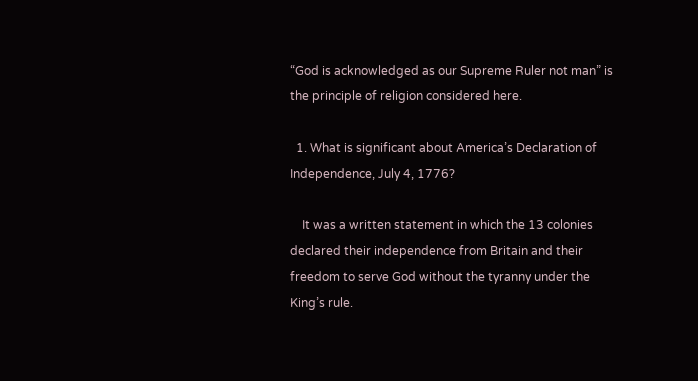“God is acknowledged as our Supreme Ruler not man” is the principle of religion considered here.

  1. What is significant about America’s Declaration of Independence, July 4, 1776?

    It was a written statement in which the 13 colonies declared their independence from Britain and their freedom to serve God without the tyranny under the King’s rule.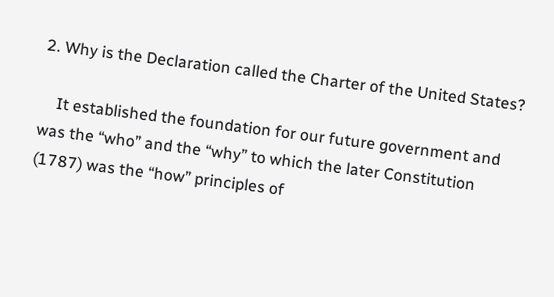2. Why is the Declaration called the Charter of the United States?

    It established the foundation for our future government and was the “who” and the “why” to which the later Constitution (1787) was the “how” principles of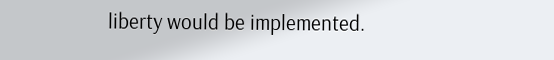liberty would be implemented.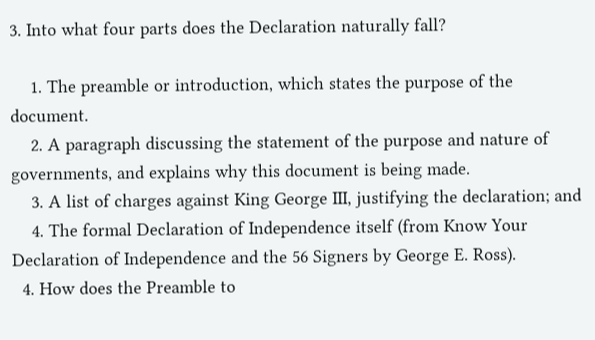3. Into what four parts does the Declaration naturally fall?

    1. The preamble or introduction, which states the purpose of the document.
    2. A paragraph discussing the statement of the purpose and nature of governments, and explains why this document is being made.
    3. A list of charges against King George III, justifying the declaration; and
    4. The formal Declaration of Independence itself (from Know Your Declaration of Independence and the 56 Signers by George E. Ross).
  4. How does the Preamble to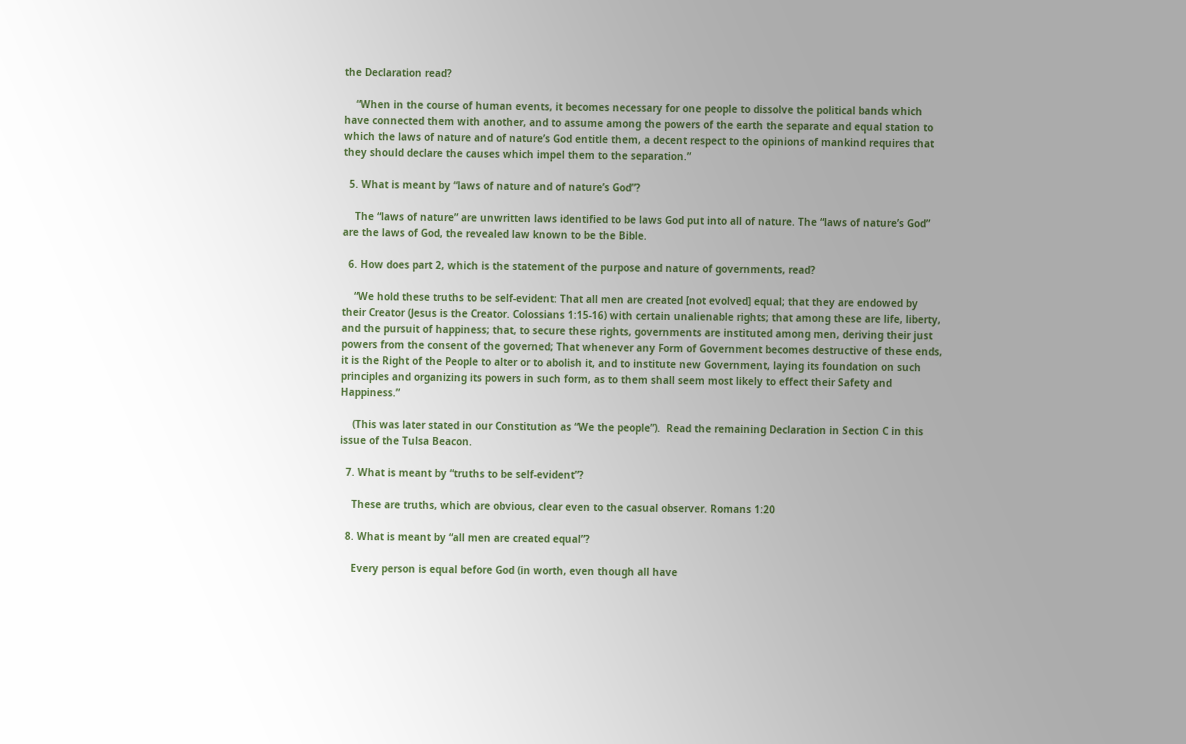the Declaration read?

    “When in the course of human events, it becomes necessary for one people to dissolve the political bands which have connected them with another, and to assume among the powers of the earth the separate and equal station to which the laws of nature and of nature’s God entitle them, a decent respect to the opinions of mankind requires that they should declare the causes which impel them to the separation.”

  5. What is meant by “laws of nature and of nature’s God”?

    The “laws of nature” are unwritten laws identified to be laws God put into all of nature. The “laws of nature’s God” are the laws of God, the revealed law known to be the Bible.

  6. How does part 2, which is the statement of the purpose and nature of governments, read?

    “We hold these truths to be self-evident: That all men are created [not evolved] equal; that they are endowed by their Creator (Jesus is the Creator. Colossians 1:15-16) with certain unalienable rights; that among these are life, liberty, and the pursuit of happiness; that, to secure these rights, governments are instituted among men, deriving their just powers from the consent of the governed; That whenever any Form of Government becomes destructive of these ends, it is the Right of the People to alter or to abolish it, and to institute new Government, laying its foundation on such principles and organizing its powers in such form, as to them shall seem most likely to effect their Safety and Happiness.”

    (This was later stated in our Constitution as “We the people”).  Read the remaining Declaration in Section C in this issue of the Tulsa Beacon.

  7. What is meant by “truths to be self-evident”?

    These are truths, which are obvious, clear even to the casual observer. Romans 1:20

  8. What is meant by “all men are created equal”?

    Every person is equal before God (in worth, even though all have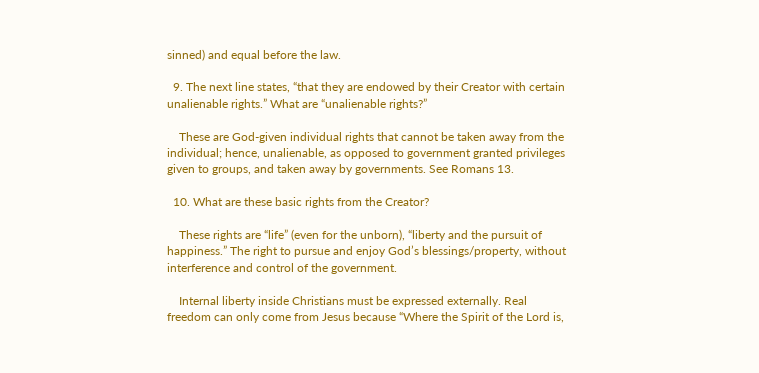sinned) and equal before the law.

  9. The next line states, “that they are endowed by their Creator with certain unalienable rights.” What are “unalienable rights?”

    These are God-given individual rights that cannot be taken away from the individual; hence, unalienable, as opposed to government granted privileges given to groups, and taken away by governments. See Romans 13.

  10. What are these basic rights from the Creator?

    These rights are “life” (even for the unborn), “liberty and the pursuit of happiness.” The right to pursue and enjoy God’s blessings/property, without interference and control of the government.

    Internal liberty inside Christians must be expressed externally. Real freedom can only come from Jesus because “Where the Spirit of the Lord is,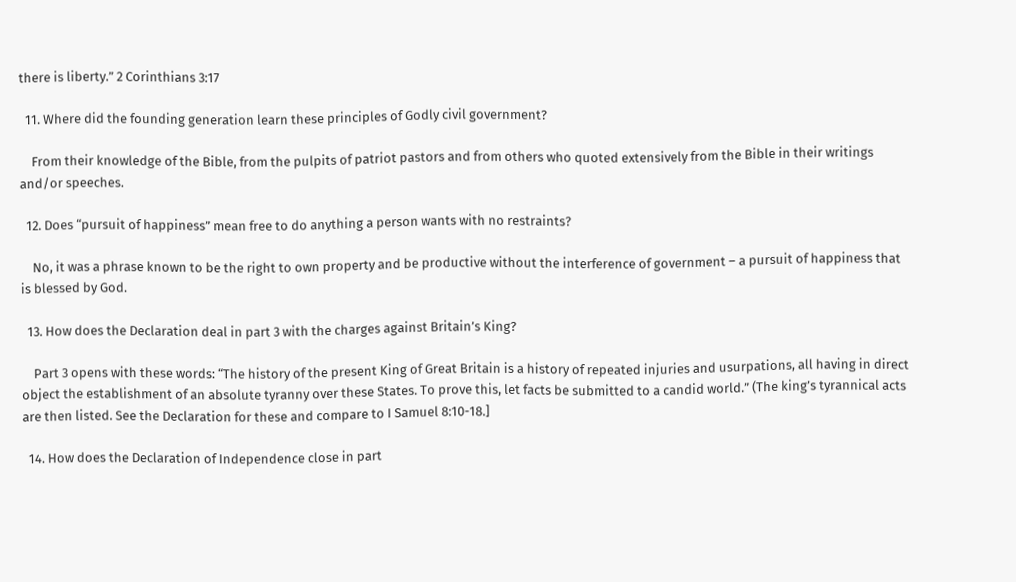there is liberty.” 2 Corinthians 3:17

  11. Where did the founding generation learn these principles of Godly civil government?

    From their knowledge of the Bible, from the pulpits of patriot pastors and from others who quoted extensively from the Bible in their writings and/or speeches.

  12. Does “pursuit of happiness” mean free to do anything a person wants with no restraints?

    No, it was a phrase known to be the right to own property and be productive without the interference of government – a pursuit of happiness that is blessed by God.

  13. How does the Declaration deal in part 3 with the charges against Britain’s King?

    Part 3 opens with these words: “The history of the present King of Great Britain is a history of repeated injuries and usurpations, all having in direct object the establishment of an absolute tyranny over these States. To prove this, let facts be submitted to a candid world.” (The king’s tyrannical acts are then listed. See the Declaration for these and compare to I Samuel 8:10-18.]

  14. How does the Declaration of Independence close in part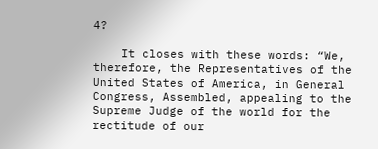4?

    It closes with these words: “We, therefore, the Representatives of the United States of America, in General Congress, Assembled, appealing to the Supreme Judge of the world for the rectitude of our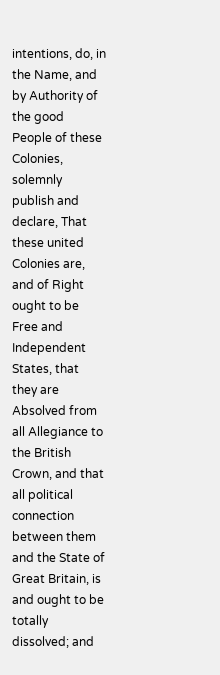intentions, do, in the Name, and by Authority of the good People of these Colonies, solemnly publish and declare, That these united Colonies are, and of Right ought to be Free and Independent States, that they are Absolved from all Allegiance to the British Crown, and that all political connection between them and the State of Great Britain, is and ought to be totally dissolved; and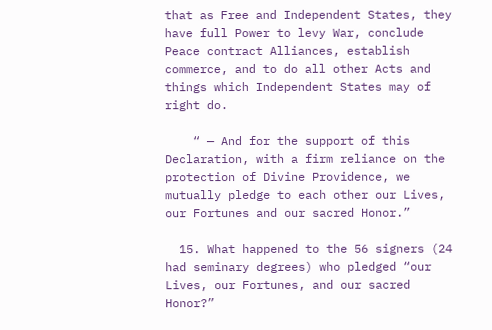that as Free and Independent States, they have full Power to levy War, conclude Peace contract Alliances, establish  commerce, and to do all other Acts and things which Independent States may of right do.

    “ — And for the support of this Declaration, with a firm reliance on the protection of Divine Providence, we mutually pledge to each other our Lives, our Fortunes and our sacred Honor.”

  15. What happened to the 56 signers (24 had seminary degrees) who pledged “our Lives, our Fortunes, and our sacred Honor?”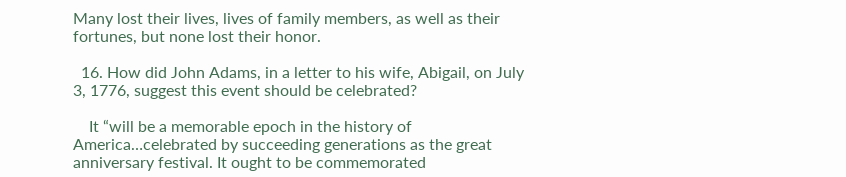Many lost their lives, lives of family members, as well as their fortunes, but none lost their honor.

  16. How did John Adams, in a letter to his wife, Abigail, on July 3, 1776, suggest this event should be celebrated?

    It “will be a memorable epoch in the history of America…celebrated by succeeding generations as the great anniversary festival. It ought to be commemorated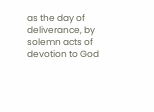as the day of deliverance, by solemn acts of devotion to God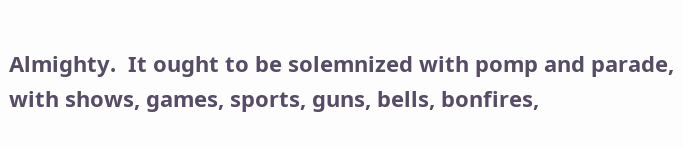Almighty.  It ought to be solemnized with pomp and parade, with shows, games, sports, guns, bells, bonfires,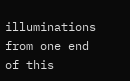illuminations from one end of this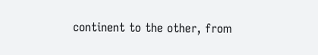continent to the other, from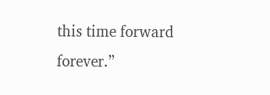this time forward forever.”